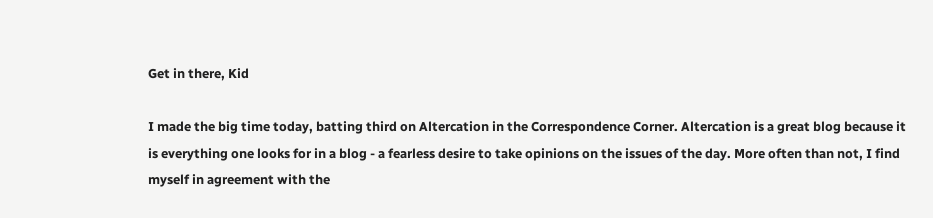Get in there, Kid

I made the big time today, batting third on Altercation in the Correspondence Corner. Altercation is a great blog because it is everything one looks for in a blog - a fearless desire to take opinions on the issues of the day. More often than not, I find myself in agreement with the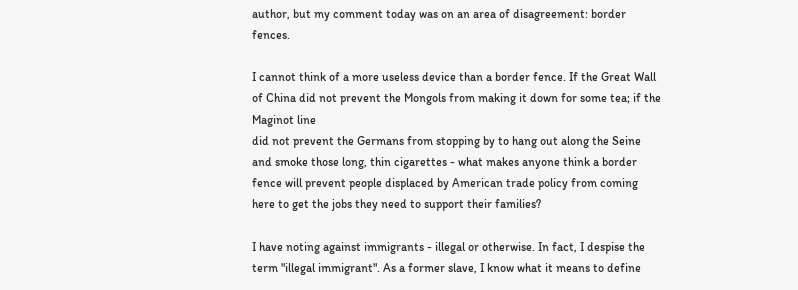author, but my comment today was on an area of disagreement: border fences.

I cannot think of a more useless device than a border fence. If the Great Wall of China did not prevent the Mongols from making it down for some tea; if the Maginot line
did not prevent the Germans from stopping by to hang out along the Seine and smoke those long, thin cigarettes - what makes anyone think a border fence will prevent people displaced by American trade policy from coming here to get the jobs they need to support their families?

I have noting against immigrants - illegal or otherwise. In fact, I despise the term "illegal immigrant". As a former slave, I know what it means to define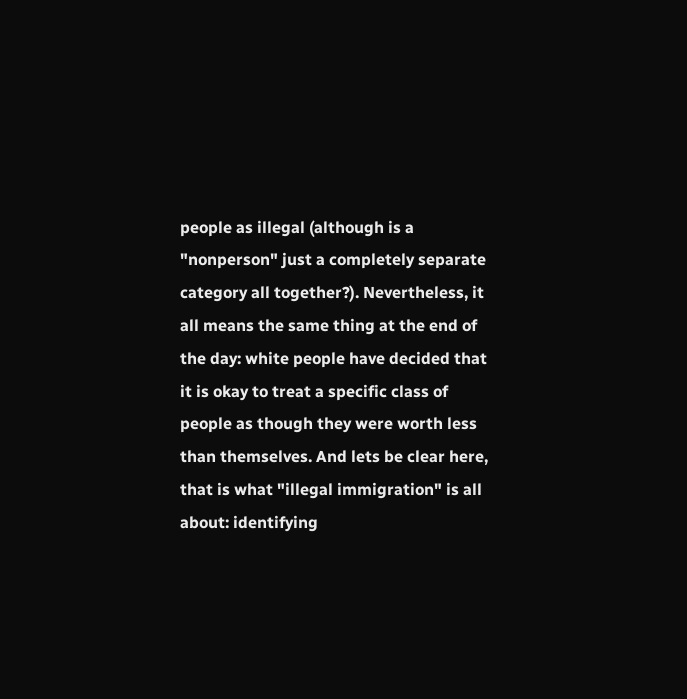people as illegal (although is a "nonperson" just a completely separate category all together?). Nevertheless, it all means the same thing at the end of the day: white people have decided that it is okay to treat a specific class of people as though they were worth less than themselves. And lets be clear here, that is what "illegal immigration" is all about: identifying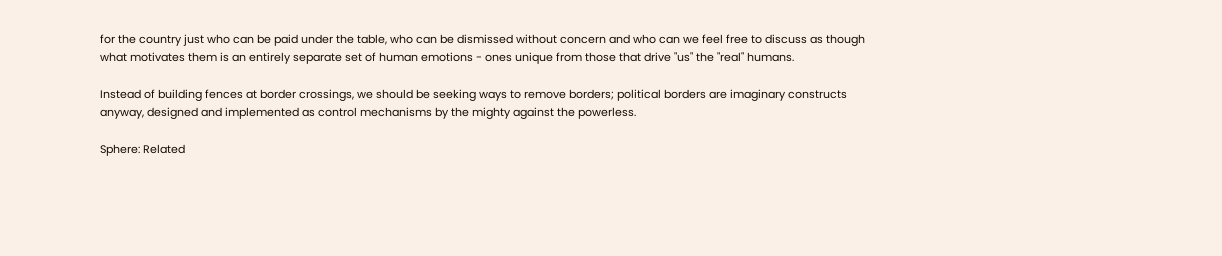for the country just who can be paid under the table, who can be dismissed without concern and who can we feel free to discuss as though what motivates them is an entirely separate set of human emotions - ones unique from those that drive "us" the "real" humans.

Instead of building fences at border crossings, we should be seeking ways to remove borders; political borders are imaginary constructs anyway, designed and implemented as control mechanisms by the mighty against the powerless.

Sphere: Related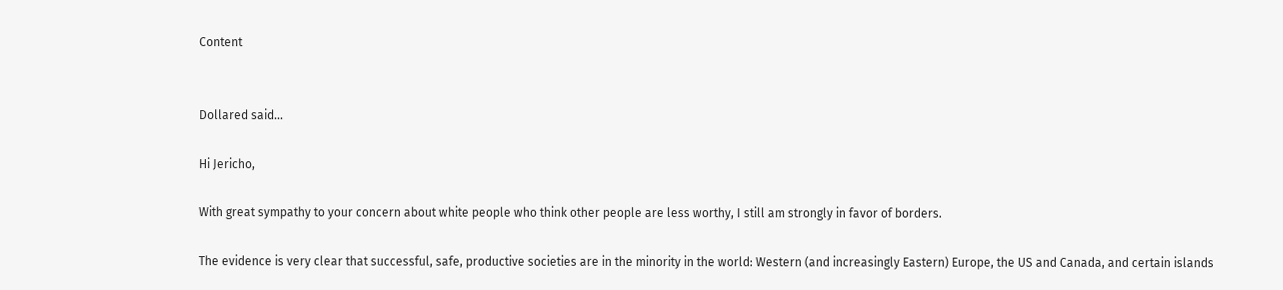Content


Dollared said...

Hi Jericho,

With great sympathy to your concern about white people who think other people are less worthy, I still am strongly in favor of borders.

The evidence is very clear that successful, safe, productive societies are in the minority in the world: Western (and increasingly Eastern) Europe, the US and Canada, and certain islands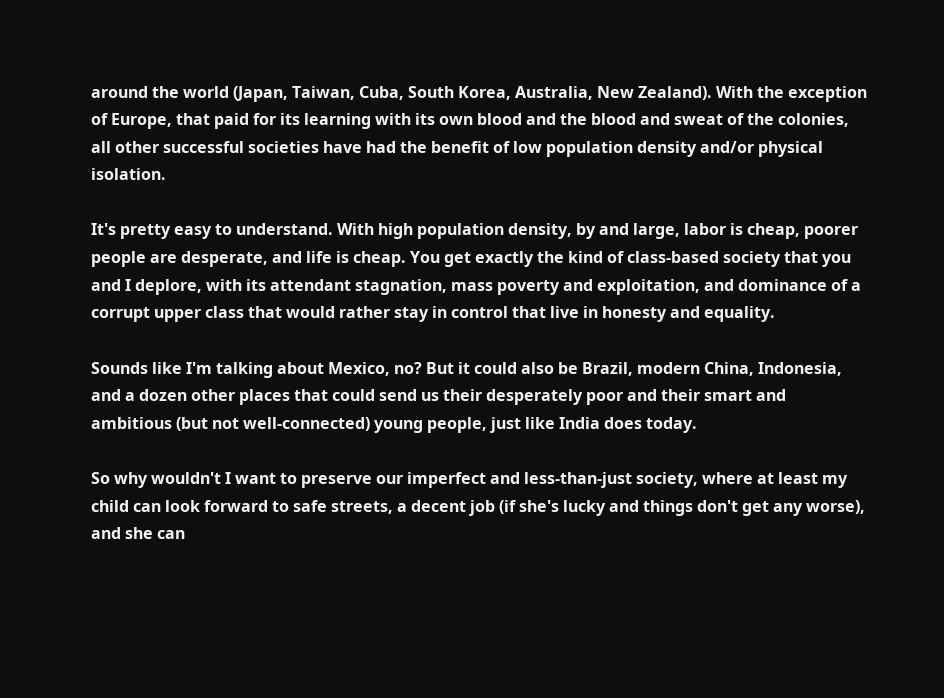around the world (Japan, Taiwan, Cuba, South Korea, Australia, New Zealand). With the exception of Europe, that paid for its learning with its own blood and the blood and sweat of the colonies, all other successful societies have had the benefit of low population density and/or physical isolation.

It's pretty easy to understand. With high population density, by and large, labor is cheap, poorer people are desperate, and life is cheap. You get exactly the kind of class-based society that you and I deplore, with its attendant stagnation, mass poverty and exploitation, and dominance of a corrupt upper class that would rather stay in control that live in honesty and equality.

Sounds like I'm talking about Mexico, no? But it could also be Brazil, modern China, Indonesia, and a dozen other places that could send us their desperately poor and their smart and ambitious (but not well-connected) young people, just like India does today.

So why wouldn't I want to preserve our imperfect and less-than-just society, where at least my child can look forward to safe streets, a decent job (if she's lucky and things don't get any worse), and she can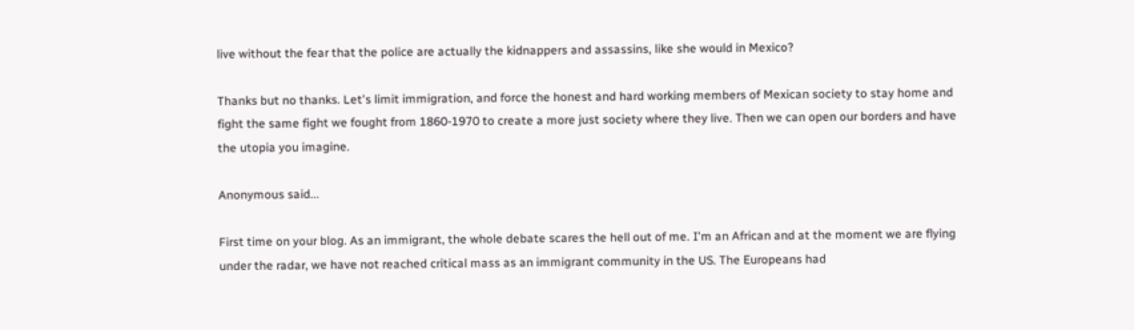live without the fear that the police are actually the kidnappers and assassins, like she would in Mexico?

Thanks but no thanks. Let's limit immigration, and force the honest and hard working members of Mexican society to stay home and fight the same fight we fought from 1860-1970 to create a more just society where they live. Then we can open our borders and have the utopia you imagine.

Anonymous said...

First time on your blog. As an immigrant, the whole debate scares the hell out of me. I'm an African and at the moment we are flying under the radar, we have not reached critical mass as an immigrant community in the US. The Europeans had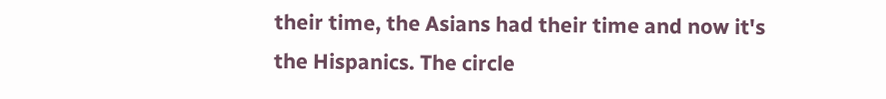their time, the Asians had their time and now it's the Hispanics. The circle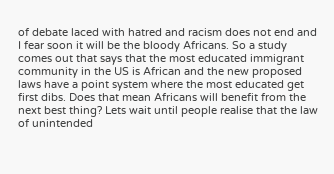of debate laced with hatred and racism does not end and I fear soon it will be the bloody Africans. So a study comes out that says that the most educated immigrant community in the US is African and the new proposed laws have a point system where the most educated get first dibs. Does that mean Africans will benefit from the next best thing? Lets wait until people realise that the law of unintended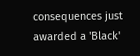consequences just awarded a 'Black'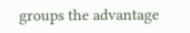groups the advantage